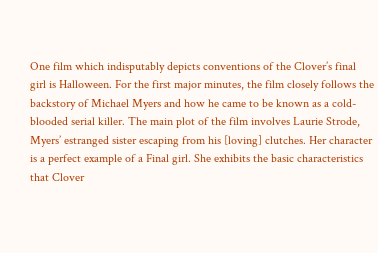One film which indisputably depicts conventions of the Clover’s final girl is Halloween. For the first major minutes, the film closely follows the backstory of Michael Myers and how he came to be known as a cold-blooded serial killer. The main plot of the film involves Laurie Strode, Myers’ estranged sister escaping from his [loving] clutches. Her character is a perfect example of a Final girl. She exhibits the basic characteristics that Clover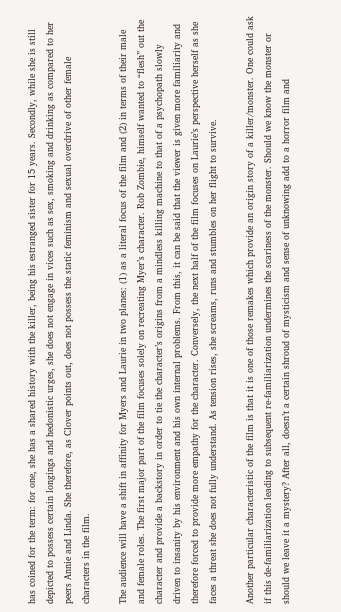has coined for the term: for one, she has a shared history with the killer, being his estranged sister for 15 years. Secondly, while she is still depicted to possess certain longings and hedonistic urges, she does not engage in vices such as sex, smoking and drinking as compared to her peers Annie and Linda. She therefore, as Clover points out, does not possess the static feminism and sexual overdrive of other female characters in the film.

The audience will have a shift in affinity for Myers and Laurie in two planes: (1) as a literal focus of the film and (2) in terms of their male and female roles. The first major part of the film focuses solely on recreating Myer’s character. Rob Zombie, himself wanted to “flesh” out the character and provide a backstory in order to tie the character’s origins from a mindless killing machine to that of a psychopath slowly driven to insanity by his environment and his own internal problems. From this, it can be said that the viewer is given more familiarity and therefore forced to provide more empathy for the character. Conversely, the next half of the film focuses on Laurie’s perspective herself as she faces a threat she does not fully understand. As tension rises, she screams, runs and stumbles on her flight to survive.

Another particular characteristic of the film is that it is one of those remakes which provide an origin story of a killer/monster. One could ask if this de-familiarization leading to subsequent re-familiarization undermines the scariness of the monster. Should we know the monster or should we leave it a mystery? After all, doesn’t a certain shroud of mysticism and sense of unknowing add to a horror film and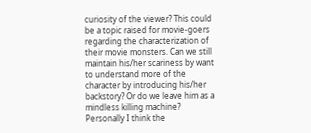curiosity of the viewer? This could be a topic raised for movie-goers regarding the characterization of their movie monsters. Can we still maintain his/her scariness by want to understand more of the character by introducing his/her backstory? Or do we leave him as a mindless killing machine? Personally I think the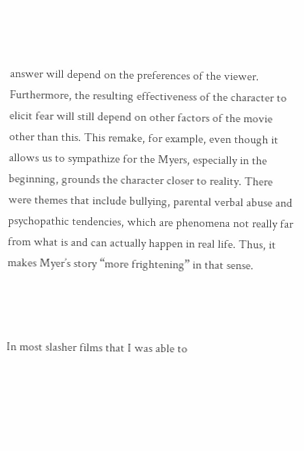answer will depend on the preferences of the viewer. Furthermore, the resulting effectiveness of the character to elicit fear will still depend on other factors of the movie other than this. This remake, for example, even though it allows us to sympathize for the Myers, especially in the beginning, grounds the character closer to reality. There were themes that include bullying, parental verbal abuse and psychopathic tendencies, which are phenomena not really far from what is and can actually happen in real life. Thus, it makes Myer’s story “more frightening” in that sense.



In most slasher films that I was able to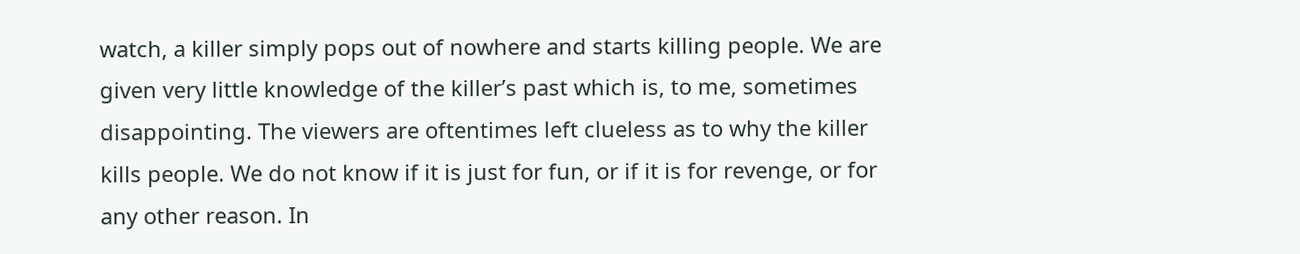watch, a killer simply pops out of nowhere and starts killing people. We are given very little knowledge of the killer’s past which is, to me, sometimes disappointing. The viewers are oftentimes left clueless as to why the killer kills people. We do not know if it is just for fun, or if it is for revenge, or for any other reason. In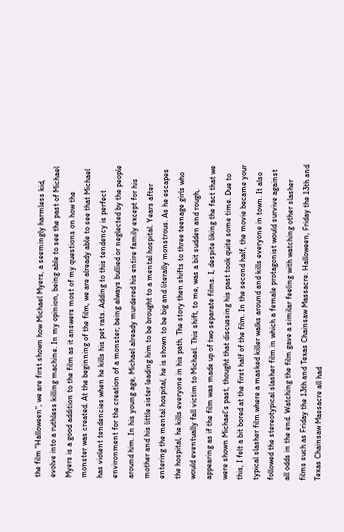the film “Halloween”, we are first shown how Michael Myers, a seemingly harmless kid, evolve into a ruthless killing machine. In my opinion, being able to see the past of Michael Myers is a good addition to the film as it answers most of my questions on how the monster was created. At the beginning of the film, we are already able to see that Michael has violent tendencies when he kills his pet rats. Adding to this tendency is perfect environment for the creation of a monster; being always bullied or neglected by the people around him. In his young age, Michael already murdered his entire family except for his mother and his little sister leading him to be brought to a mental hospital. Years after entering the mental hospital, he is shown to be big and literally monstrous. As he escapes the hospital, he kills everyone in his path. The story then shifts to three teenage girls who would eventually fall victim to Michael. This shift, to me, was a bit sudden and rough, appearing as if the film was made up of two separate films. I, despite liking the fact that we were shown Michael’s past, thought that discussing his past took quite some time. Due to this, I felt a bit bored at the first half of the film. In the second half, the movie became your typical slasher film where a masked killer walks around and kills everyone in town. It also followed the stereotypical slasher film in which a female protagonist would survive against all odds in the end. Watching the film gave a similar feeling with watching other slasher films such as Friday the 13th and Texas Chainsaw Massacre. Halloween, Friday the 13th and Texas Chainsaw Massacre all had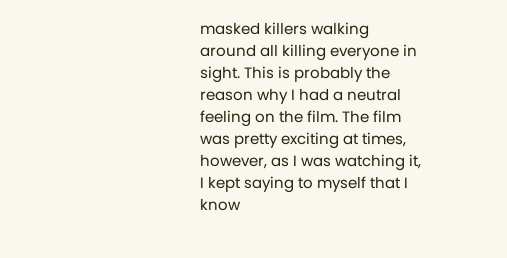masked killers walking around all killing everyone in sight. This is probably the reason why I had a neutral feeling on the film. The film was pretty exciting at times, however, as I was watching it, I kept saying to myself that I know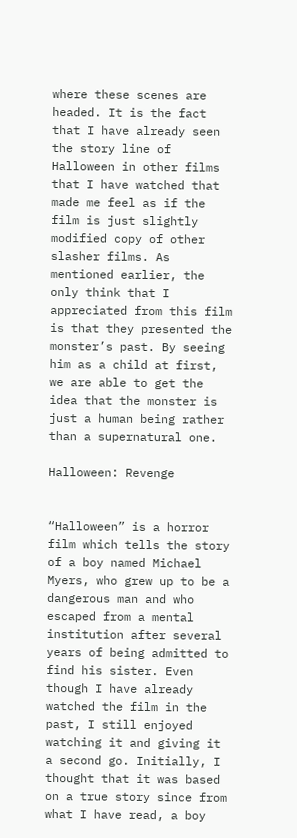where these scenes are headed. It is the fact that I have already seen the story line of Halloween in other films that I have watched that made me feel as if the film is just slightly modified copy of other slasher films. As mentioned earlier, the only think that I appreciated from this film is that they presented the monster’s past. By seeing him as a child at first, we are able to get the idea that the monster is just a human being rather than a supernatural one.

Halloween: Revenge


“Halloween” is a horror film which tells the story of a boy named Michael Myers, who grew up to be a dangerous man and who escaped from a mental institution after several years of being admitted to find his sister. Even though I have already watched the film in the past, I still enjoyed watching it and giving it a second go. Initially, I thought that it was based on a true story since from what I have read, a boy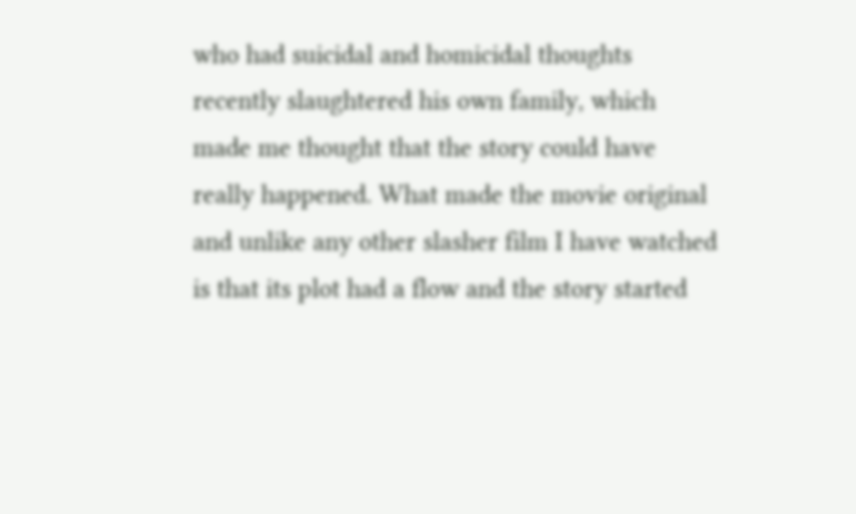who had suicidal and homicidal thoughts recently slaughtered his own family, which made me thought that the story could have really happened. What made the movie original and unlike any other slasher film I have watched is that its plot had a flow and the story started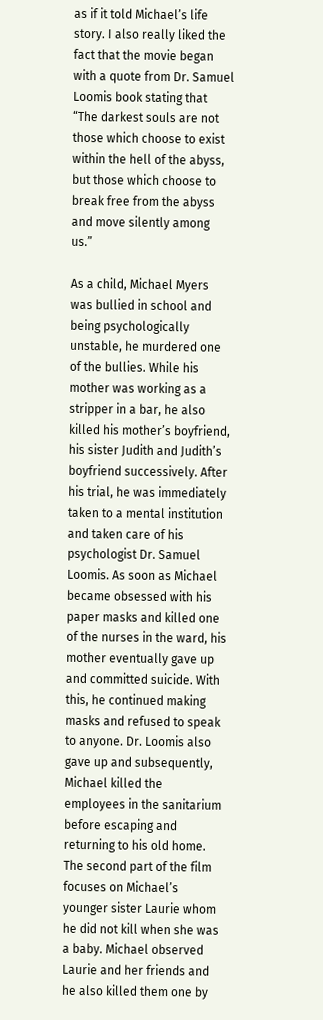as if it told Michael’s life story. I also really liked the fact that the movie began with a quote from Dr. Samuel Loomis book stating that “The darkest souls are not those which choose to exist within the hell of the abyss, but those which choose to break free from the abyss and move silently among us.”

As a child, Michael Myers was bullied in school and being psychologically unstable, he murdered one of the bullies. While his mother was working as a stripper in a bar, he also killed his mother’s boyfriend, his sister Judith and Judith’s boyfriend successively. After his trial, he was immediately taken to a mental institution and taken care of his psychologist Dr. Samuel Loomis. As soon as Michael became obsessed with his paper masks and killed one of the nurses in the ward, his mother eventually gave up and committed suicide. With this, he continued making masks and refused to speak to anyone. Dr. Loomis also gave up and subsequently, Michael killed the employees in the sanitarium before escaping and returning to his old home. The second part of the film focuses on Michael’s younger sister Laurie whom he did not kill when she was a baby. Michael observed Laurie and her friends and he also killed them one by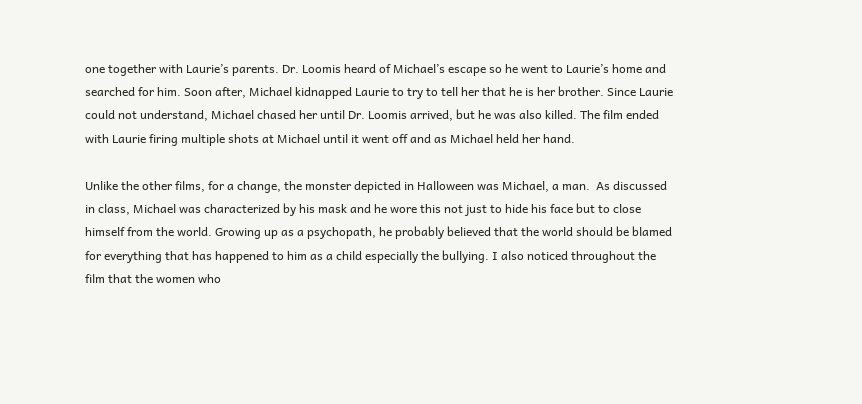one together with Laurie’s parents. Dr. Loomis heard of Michael’s escape so he went to Laurie’s home and searched for him. Soon after, Michael kidnapped Laurie to try to tell her that he is her brother. Since Laurie could not understand, Michael chased her until Dr. Loomis arrived, but he was also killed. The film ended with Laurie firing multiple shots at Michael until it went off and as Michael held her hand.

Unlike the other films, for a change, the monster depicted in Halloween was Michael, a man.  As discussed in class, Michael was characterized by his mask and he wore this not just to hide his face but to close himself from the world. Growing up as a psychopath, he probably believed that the world should be blamed for everything that has happened to him as a child especially the bullying. I also noticed throughout the film that the women who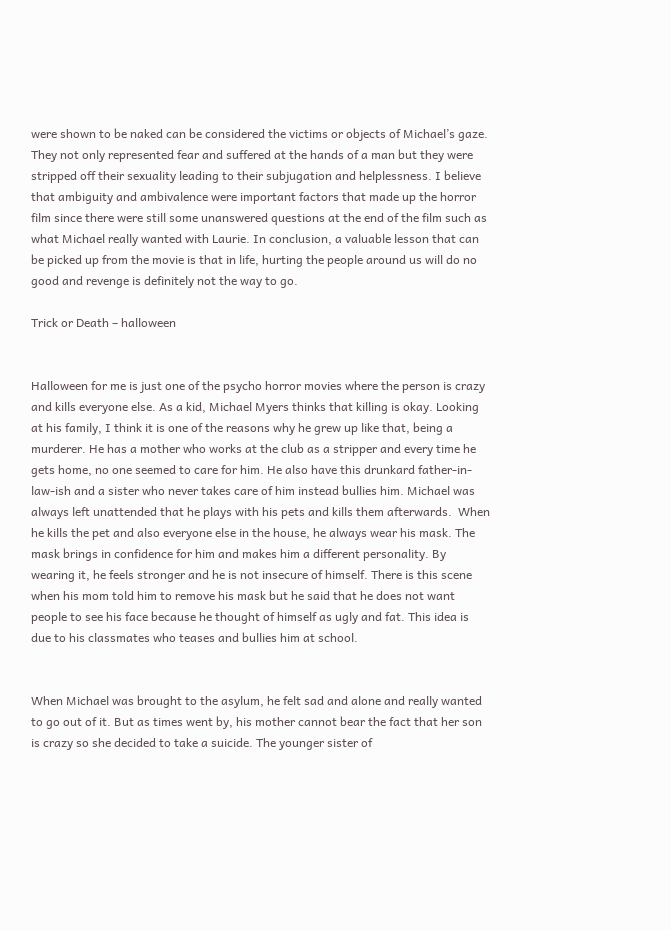were shown to be naked can be considered the victims or objects of Michael’s gaze. They not only represented fear and suffered at the hands of a man but they were stripped off their sexuality leading to their subjugation and helplessness. I believe that ambiguity and ambivalence were important factors that made up the horror film since there were still some unanswered questions at the end of the film such as what Michael really wanted with Laurie. In conclusion, a valuable lesson that can be picked up from the movie is that in life, hurting the people around us will do no good and revenge is definitely not the way to go.

Trick or Death – halloween


Halloween for me is just one of the psycho horror movies where the person is crazy and kills everyone else. As a kid, Michael Myers thinks that killing is okay. Looking at his family, I think it is one of the reasons why he grew up like that, being a murderer. He has a mother who works at the club as a stripper and every time he gets home, no one seemed to care for him. He also have this drunkard father-in-law-ish and a sister who never takes care of him instead bullies him. Michael was always left unattended that he plays with his pets and kills them afterwards.  When he kills the pet and also everyone else in the house, he always wear his mask. The mask brings in confidence for him and makes him a different personality. By wearing it, he feels stronger and he is not insecure of himself. There is this scene when his mom told him to remove his mask but he said that he does not want people to see his face because he thought of himself as ugly and fat. This idea is due to his classmates who teases and bullies him at school.


When Michael was brought to the asylum, he felt sad and alone and really wanted to go out of it. But as times went by, his mother cannot bear the fact that her son is crazy so she decided to take a suicide. The younger sister of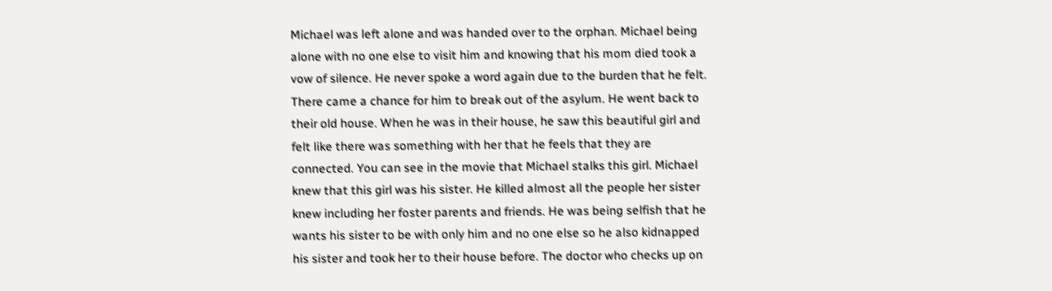Michael was left alone and was handed over to the orphan. Michael being alone with no one else to visit him and knowing that his mom died took a vow of silence. He never spoke a word again due to the burden that he felt. There came a chance for him to break out of the asylum. He went back to their old house. When he was in their house, he saw this beautiful girl and felt like there was something with her that he feels that they are connected. You can see in the movie that Michael stalks this girl. Michael knew that this girl was his sister. He killed almost all the people her sister knew including her foster parents and friends. He was being selfish that he wants his sister to be with only him and no one else so he also kidnapped his sister and took her to their house before. The doctor who checks up on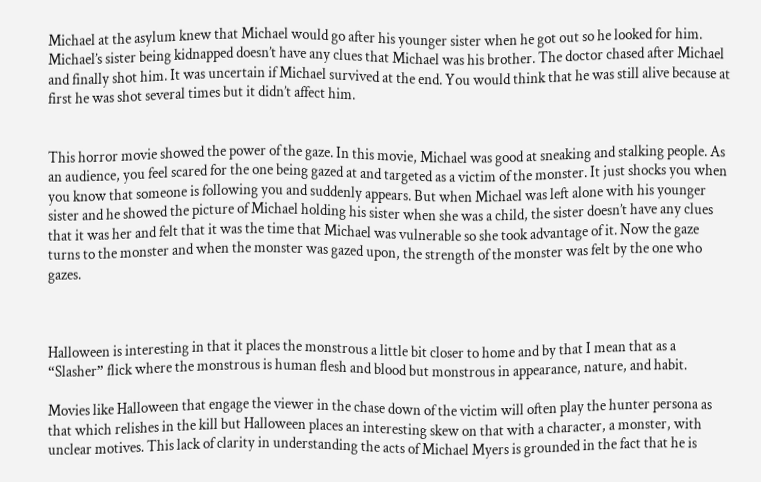Michael at the asylum knew that Michael would go after his younger sister when he got out so he looked for him. Michael’s sister being kidnapped doesn’t have any clues that Michael was his brother. The doctor chased after Michael and finally shot him. It was uncertain if Michael survived at the end. You would think that he was still alive because at first he was shot several times but it didn’t affect him.


This horror movie showed the power of the gaze. In this movie, Michael was good at sneaking and stalking people. As an audience, you feel scared for the one being gazed at and targeted as a victim of the monster. It just shocks you when you know that someone is following you and suddenly appears. But when Michael was left alone with his younger sister and he showed the picture of Michael holding his sister when she was a child, the sister doesn’t have any clues that it was her and felt that it was the time that Michael was vulnerable so she took advantage of it. Now the gaze turns to the monster and when the monster was gazed upon, the strength of the monster was felt by the one who gazes.



Halloween is interesting in that it places the monstrous a little bit closer to home and by that I mean that as a “Slasher” flick where the monstrous is human flesh and blood but monstrous in appearance, nature, and habit.

Movies like Halloween that engage the viewer in the chase down of the victim will often play the hunter persona as that which relishes in the kill but Halloween places an interesting skew on that with a character, a monster, with unclear motives. This lack of clarity in understanding the acts of Michael Myers is grounded in the fact that he is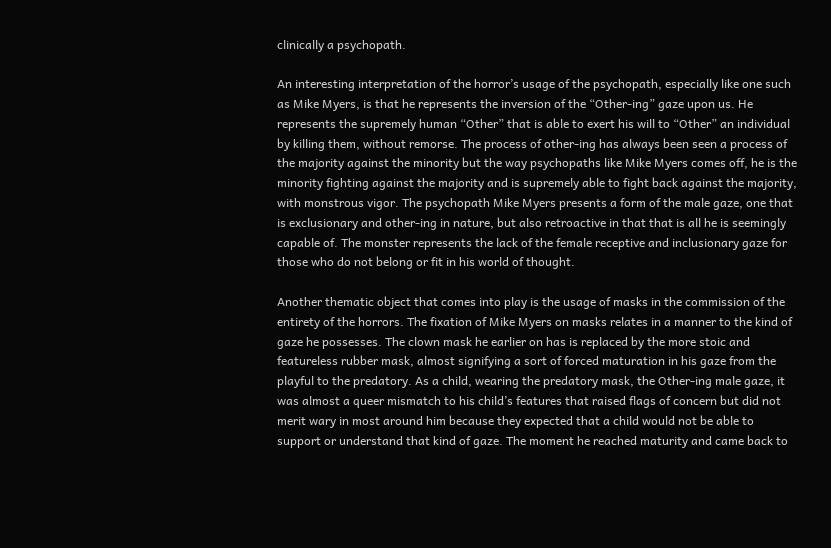clinically a psychopath.

An interesting interpretation of the horror’s usage of the psychopath, especially like one such as Mike Myers, is that he represents the inversion of the “Other-ing” gaze upon us. He represents the supremely human “Other” that is able to exert his will to “Other” an individual by killing them, without remorse. The process of other-ing has always been seen a process of the majority against the minority but the way psychopaths like Mike Myers comes off, he is the minority fighting against the majority and is supremely able to fight back against the majority, with monstrous vigor. The psychopath Mike Myers presents a form of the male gaze, one that is exclusionary and other-ing in nature, but also retroactive in that that is all he is seemingly capable of. The monster represents the lack of the female receptive and inclusionary gaze for those who do not belong or fit in his world of thought.

Another thematic object that comes into play is the usage of masks in the commission of the entirety of the horrors. The fixation of Mike Myers on masks relates in a manner to the kind of gaze he possesses. The clown mask he earlier on has is replaced by the more stoic and featureless rubber mask, almost signifying a sort of forced maturation in his gaze from the playful to the predatory. As a child, wearing the predatory mask, the Other-ing male gaze, it was almost a queer mismatch to his child’s features that raised flags of concern but did not merit wary in most around him because they expected that a child would not be able to support or understand that kind of gaze. The moment he reached maturity and came back to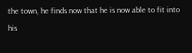the town, he finds now that he is now able to fit into his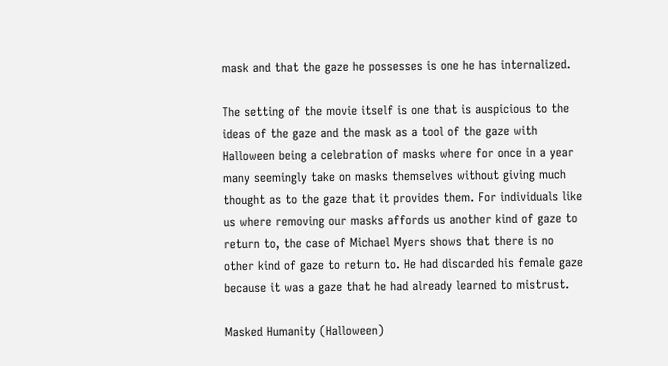mask and that the gaze he possesses is one he has internalized.

The setting of the movie itself is one that is auspicious to the ideas of the gaze and the mask as a tool of the gaze with Halloween being a celebration of masks where for once in a year many seemingly take on masks themselves without giving much thought as to the gaze that it provides them. For individuals like us where removing our masks affords us another kind of gaze to return to, the case of Michael Myers shows that there is no other kind of gaze to return to. He had discarded his female gaze because it was a gaze that he had already learned to mistrust.

Masked Humanity (Halloween)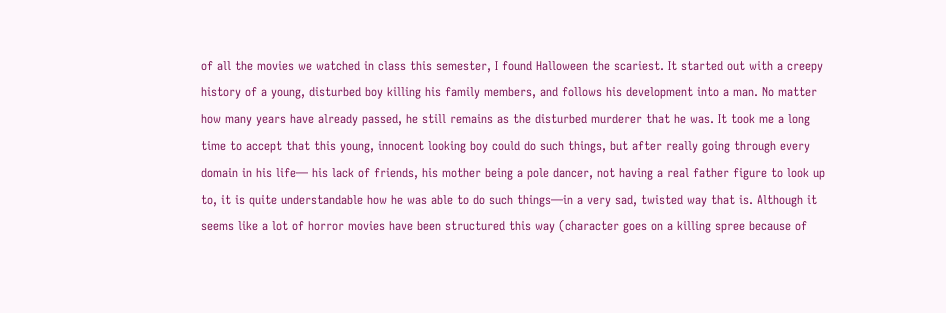of all the movies we watched in class this semester, I found Halloween the scariest. It started out with a creepy history of a young, disturbed boy killing his family members, and follows his development into a man. No matter how many years have already passed, he still remains as the disturbed murderer that he was. It took me a long time to accept that this young, innocent looking boy could do such things, but after really going through every domain in his life— his lack of friends, his mother being a pole dancer, not having a real father figure to look up to, it is quite understandable how he was able to do such things—in a very sad, twisted way that is. Although it seems like a lot of horror movies have been structured this way (character goes on a killing spree because of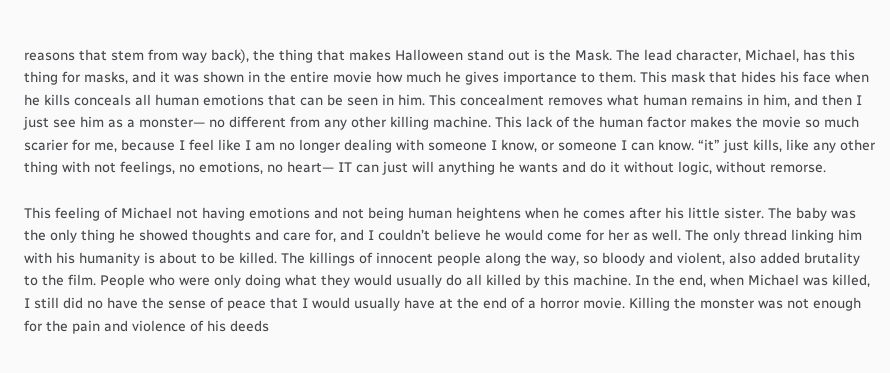reasons that stem from way back), the thing that makes Halloween stand out is the Mask. The lead character, Michael, has this thing for masks, and it was shown in the entire movie how much he gives importance to them. This mask that hides his face when he kills conceals all human emotions that can be seen in him. This concealment removes what human remains in him, and then I just see him as a monster— no different from any other killing machine. This lack of the human factor makes the movie so much scarier for me, because I feel like I am no longer dealing with someone I know, or someone I can know. “it” just kills, like any other thing with not feelings, no emotions, no heart— IT can just will anything he wants and do it without logic, without remorse.

This feeling of Michael not having emotions and not being human heightens when he comes after his little sister. The baby was the only thing he showed thoughts and care for, and I couldn’t believe he would come for her as well. The only thread linking him with his humanity is about to be killed. The killings of innocent people along the way, so bloody and violent, also added brutality to the film. People who were only doing what they would usually do all killed by this machine. In the end, when Michael was killed, I still did no have the sense of peace that I would usually have at the end of a horror movie. Killing the monster was not enough for the pain and violence of his deeds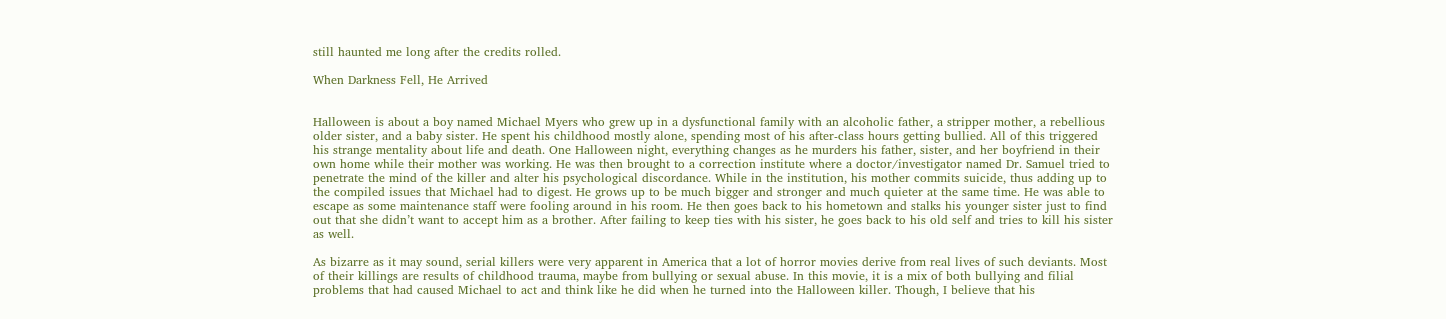still haunted me long after the credits rolled.

When Darkness Fell, He Arrived


Halloween is about a boy named Michael Myers who grew up in a dysfunctional family with an alcoholic father, a stripper mother, a rebellious older sister, and a baby sister. He spent his childhood mostly alone, spending most of his after-class hours getting bullied. All of this triggered his strange mentality about life and death. One Halloween night, everything changes as he murders his father, sister, and her boyfriend in their own home while their mother was working. He was then brought to a correction institute where a doctor/investigator named Dr. Samuel tried to penetrate the mind of the killer and alter his psychological discordance. While in the institution, his mother commits suicide, thus adding up to the compiled issues that Michael had to digest. He grows up to be much bigger and stronger and much quieter at the same time. He was able to escape as some maintenance staff were fooling around in his room. He then goes back to his hometown and stalks his younger sister just to find out that she didn’t want to accept him as a brother. After failing to keep ties with his sister, he goes back to his old self and tries to kill his sister as well.

As bizarre as it may sound, serial killers were very apparent in America that a lot of horror movies derive from real lives of such deviants. Most of their killings are results of childhood trauma, maybe from bullying or sexual abuse. In this movie, it is a mix of both bullying and filial problems that had caused Michael to act and think like he did when he turned into the Halloween killer. Though, I believe that his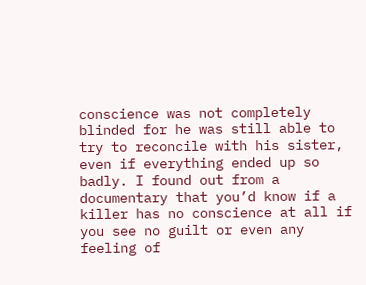conscience was not completely blinded for he was still able to try to reconcile with his sister, even if everything ended up so badly. I found out from a documentary that you’d know if a killer has no conscience at all if you see no guilt or even any feeling of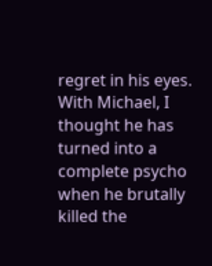regret in his eyes. With Michael, I thought he has turned into a complete psycho when he brutally killed the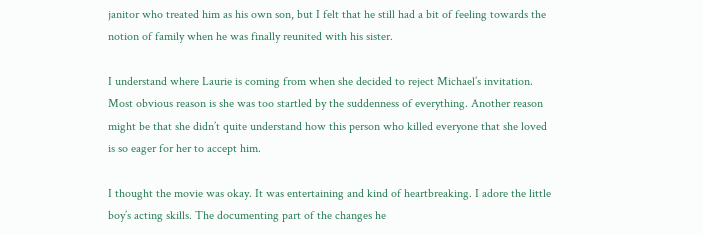janitor who treated him as his own son, but I felt that he still had a bit of feeling towards the notion of family when he was finally reunited with his sister.

I understand where Laurie is coming from when she decided to reject Michael’s invitation. Most obvious reason is she was too startled by the suddenness of everything. Another reason might be that she didn’t quite understand how this person who killed everyone that she loved is so eager for her to accept him.

I thought the movie was okay. It was entertaining and kind of heartbreaking. I adore the little boy’s acting skills. The documenting part of the changes he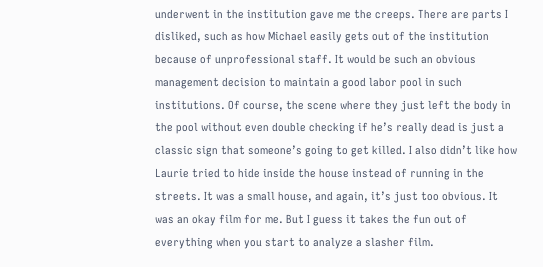underwent in the institution gave me the creeps. There are parts I disliked, such as how Michael easily gets out of the institution because of unprofessional staff. It would be such an obvious management decision to maintain a good labor pool in such institutions. Of course, the scene where they just left the body in the pool without even double checking if he’s really dead is just a classic sign that someone’s going to get killed. I also didn’t like how Laurie tried to hide inside the house instead of running in the streets. It was a small house, and again, it’s just too obvious. It was an okay film for me. But I guess it takes the fun out of everything when you start to analyze a slasher film.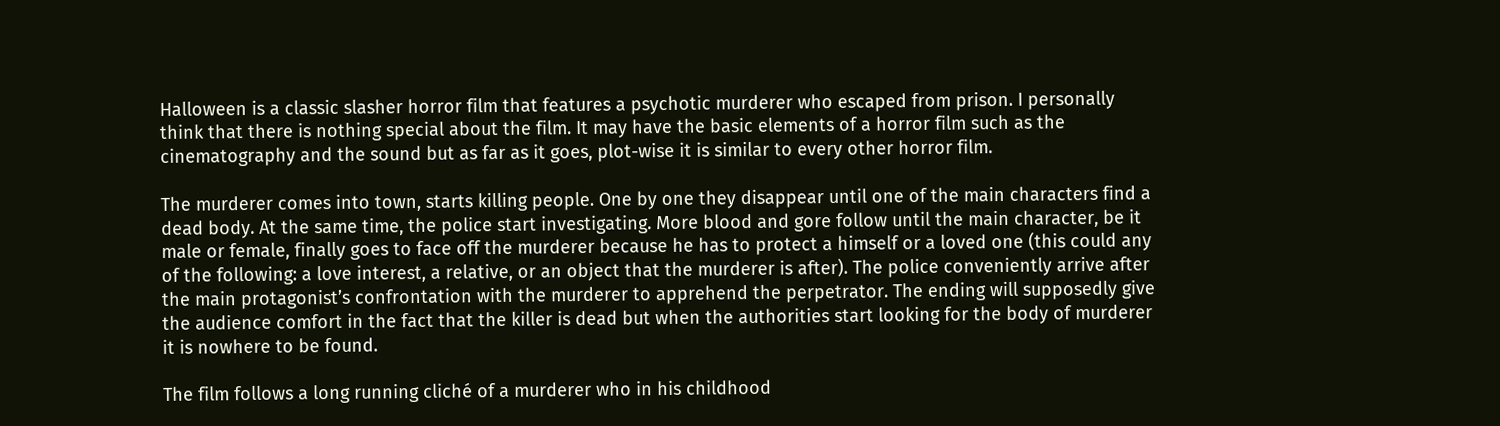Halloween is a classic slasher horror film that features a psychotic murderer who escaped from prison. I personally think that there is nothing special about the film. It may have the basic elements of a horror film such as the cinematography and the sound but as far as it goes, plot-wise it is similar to every other horror film.

The murderer comes into town, starts killing people. One by one they disappear until one of the main characters find a dead body. At the same time, the police start investigating. More blood and gore follow until the main character, be it male or female, finally goes to face off the murderer because he has to protect a himself or a loved one (this could any of the following: a love interest, a relative, or an object that the murderer is after). The police conveniently arrive after the main protagonist’s confrontation with the murderer to apprehend the perpetrator. The ending will supposedly give the audience comfort in the fact that the killer is dead but when the authorities start looking for the body of murderer it is nowhere to be found.

The film follows a long running cliché of a murderer who in his childhood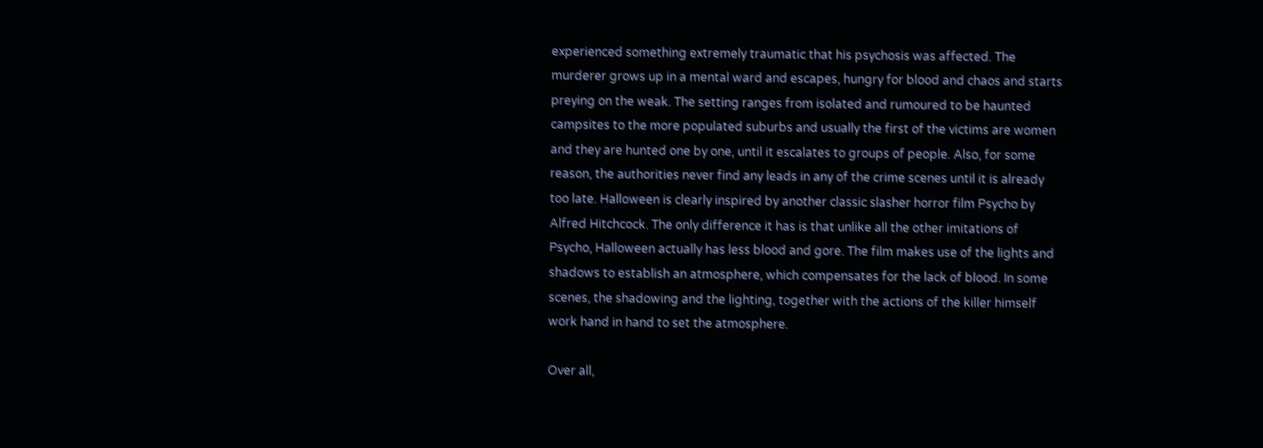experienced something extremely traumatic that his psychosis was affected. The murderer grows up in a mental ward and escapes, hungry for blood and chaos and starts preying on the weak. The setting ranges from isolated and rumoured to be haunted campsites to the more populated suburbs and usually the first of the victims are women and they are hunted one by one, until it escalates to groups of people. Also, for some reason, the authorities never find any leads in any of the crime scenes until it is already too late. Halloween is clearly inspired by another classic slasher horror film Psycho by Alfred Hitchcock. The only difference it has is that unlike all the other imitations of Psycho, Halloween actually has less blood and gore. The film makes use of the lights and shadows to establish an atmosphere, which compensates for the lack of blood. In some scenes, the shadowing and the lighting, together with the actions of the killer himself work hand in hand to set the atmosphere.

Over all,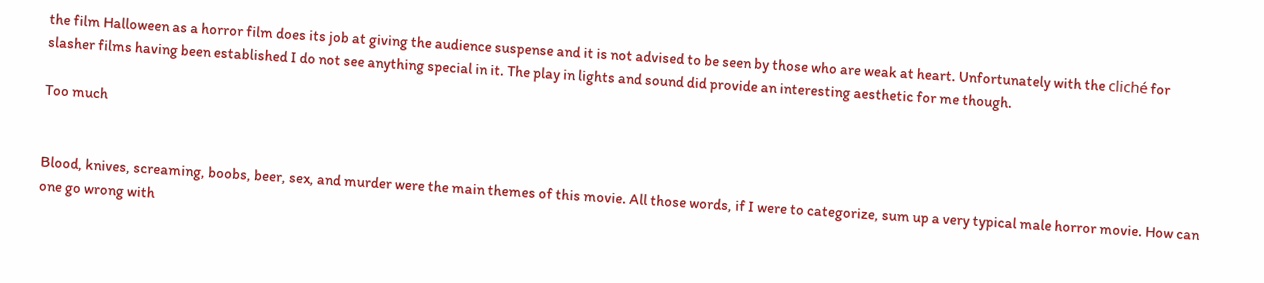the film Halloween as a horror film does its job at giving the audience suspense and it is not advised to be seen by those who are weak at heart. Unfortunately with the cliché for slasher films having been established I do not see anything special in it. The play in lights and sound did provide an interesting aesthetic for me though.

Too much


Blood, knives, screaming, boobs, beer, sex, and murder were the main themes of this movie. All those words, if I were to categorize, sum up a very typical male horror movie. How can one go wrong with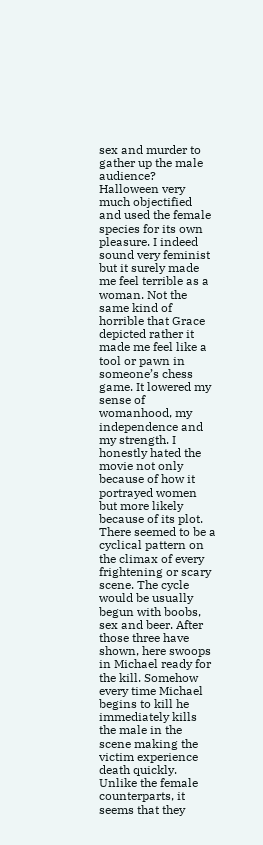sex and murder to gather up the male audience? Halloween very much objectified and used the female species for its own pleasure. I indeed sound very feminist but it surely made me feel terrible as a woman. Not the same kind of horrible that Grace depicted rather it made me feel like a tool or pawn in someone’s chess game. It lowered my sense of womanhood, my independence and my strength. I honestly hated the movie not only because of how it portrayed women but more likely because of its plot. There seemed to be a cyclical pattern on the climax of every frightening or scary scene. The cycle would be usually begun with boobs, sex and beer. After those three have shown, here swoops in Michael ready for the kill. Somehow every time Michael begins to kill he immediately kills the male in the scene making the victim experience death quickly. Unlike the female counterparts, it seems that they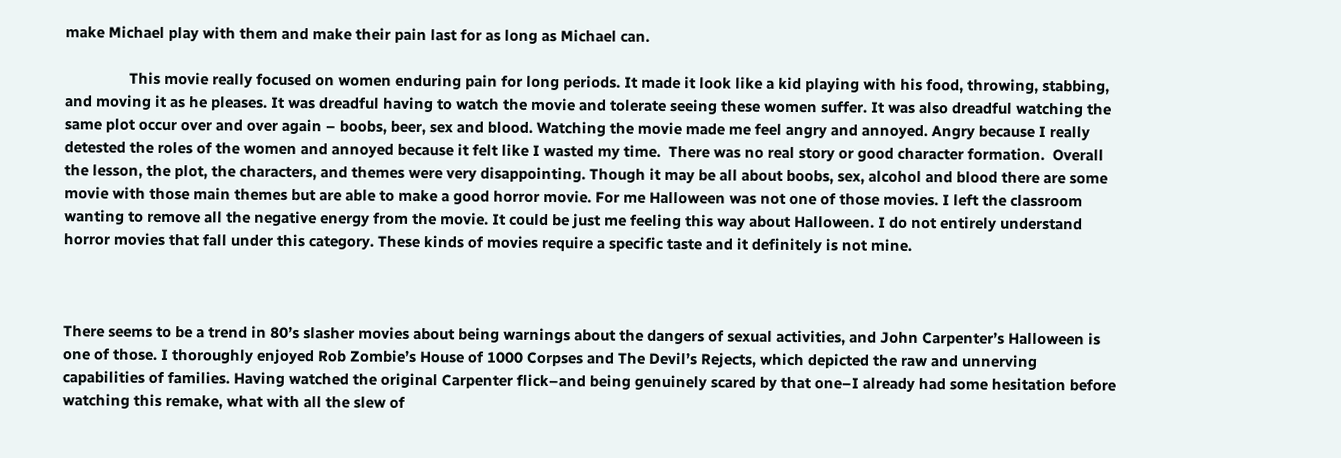make Michael play with them and make their pain last for as long as Michael can.

                This movie really focused on women enduring pain for long periods. It made it look like a kid playing with his food, throwing, stabbing, and moving it as he pleases. It was dreadful having to watch the movie and tolerate seeing these women suffer. It was also dreadful watching the same plot occur over and over again – boobs, beer, sex and blood. Watching the movie made me feel angry and annoyed. Angry because I really detested the roles of the women and annoyed because it felt like I wasted my time.  There was no real story or good character formation.  Overall the lesson, the plot, the characters, and themes were very disappointing. Though it may be all about boobs, sex, alcohol and blood there are some movie with those main themes but are able to make a good horror movie. For me Halloween was not one of those movies. I left the classroom wanting to remove all the negative energy from the movie. It could be just me feeling this way about Halloween. I do not entirely understand horror movies that fall under this category. These kinds of movies require a specific taste and it definitely is not mine.



There seems to be a trend in 80’s slasher movies about being warnings about the dangers of sexual activities, and John Carpenter’s Halloween is one of those. I thoroughly enjoyed Rob Zombie’s House of 1000 Corpses and The Devil’s Rejects, which depicted the raw and unnerving capabilities of families. Having watched the original Carpenter flick–and being genuinely scared by that one–I already had some hesitation before watching this remake, what with all the slew of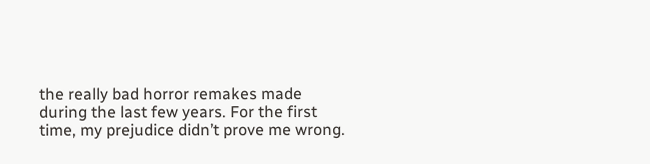the really bad horror remakes made during the last few years. For the first time, my prejudice didn’t prove me wrong.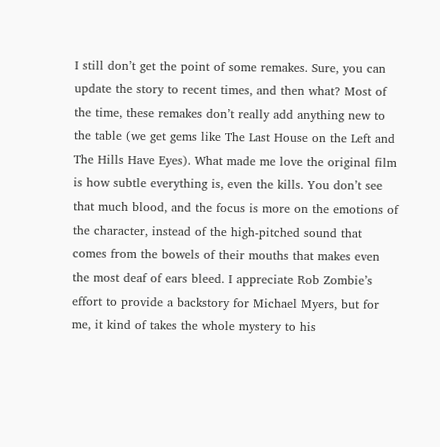I still don’t get the point of some remakes. Sure, you can update the story to recent times, and then what? Most of the time, these remakes don’t really add anything new to the table (we get gems like The Last House on the Left and The Hills Have Eyes). What made me love the original film is how subtle everything is, even the kills. You don’t see that much blood, and the focus is more on the emotions of the character, instead of the high-pitched sound that comes from the bowels of their mouths that makes even the most deaf of ears bleed. I appreciate Rob Zombie’s effort to provide a backstory for Michael Myers, but for me, it kind of takes the whole mystery to his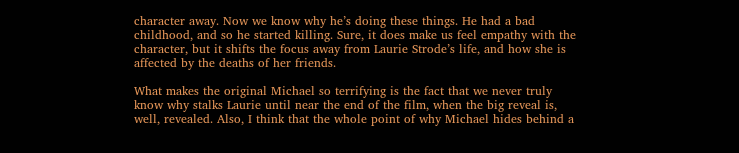character away. Now we know why he’s doing these things. He had a bad childhood, and so he started killing. Sure, it does make us feel empathy with the character, but it shifts the focus away from Laurie Strode’s life, and how she is affected by the deaths of her friends.

What makes the original Michael so terrifying is the fact that we never truly know why stalks Laurie until near the end of the film, when the big reveal is, well, revealed. Also, I think that the whole point of why Michael hides behind a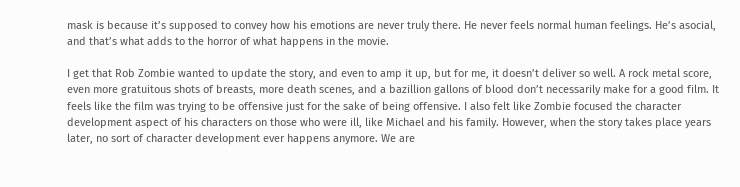mask is because it’s supposed to convey how his emotions are never truly there. He never feels normal human feelings. He’s asocial, and that’s what adds to the horror of what happens in the movie.

I get that Rob Zombie wanted to update the story, and even to amp it up, but for me, it doesn’t deliver so well. A rock metal score, even more gratuitous shots of breasts, more death scenes, and a bazillion gallons of blood don’t necessarily make for a good film. It feels like the film was trying to be offensive just for the sake of being offensive. I also felt like Zombie focused the character development aspect of his characters on those who were ill, like Michael and his family. However, when the story takes place years later, no sort of character development ever happens anymore. We are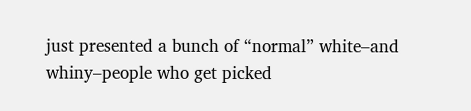just presented a bunch of “normal” white–and whiny–people who get picked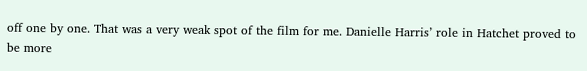off one by one. That was a very weak spot of the film for me. Danielle Harris’ role in Hatchet proved to be more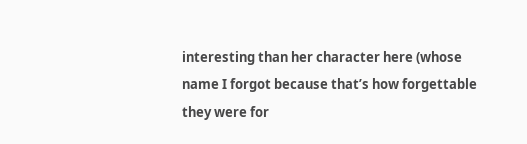interesting than her character here (whose name I forgot because that’s how forgettable they were for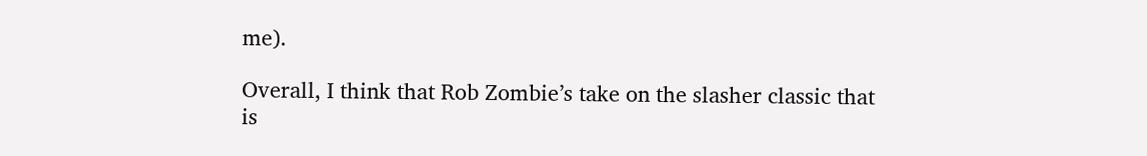me).

Overall, I think that Rob Zombie’s take on the slasher classic that is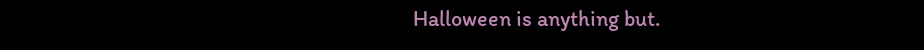Halloween is anything but.